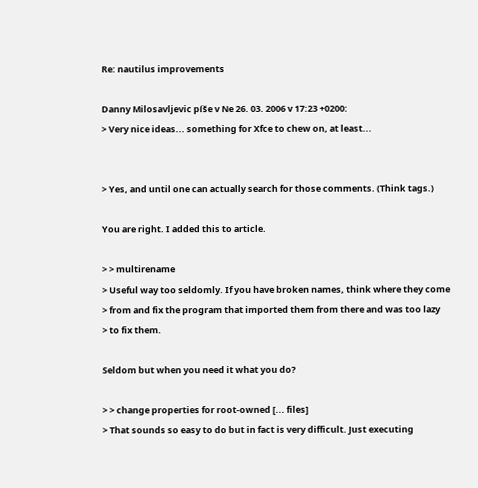Re: nautilus improvements

Danny Milosavljevic píše v Ne 26. 03. 2006 v 17:23 +0200:
> Very nice ideas... something for Xfce to chew on, at least...


> Yes, and until one can actually search for those comments. (Think tags.)

You are right. I added this to article.

> > multirename
> Useful way too seldomly. If you have broken names, think where they come
> from and fix the program that imported them from there and was too lazy
> to fix them.

Seldom but when you need it what you do?

> > change properties for root-owned [... files]
> That sounds so easy to do but in fact is very difficult. Just executing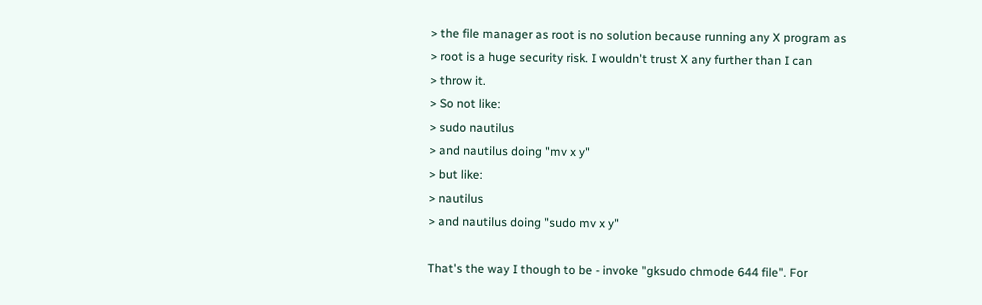> the file manager as root is no solution because running any X program as
> root is a huge security risk. I wouldn't trust X any further than I can
> throw it.
> So not like:
> sudo nautilus
> and nautilus doing "mv x y"
> but like:
> nautilus
> and nautilus doing "sudo mv x y"

That's the way I though to be - invoke "gksudo chmode 644 file". For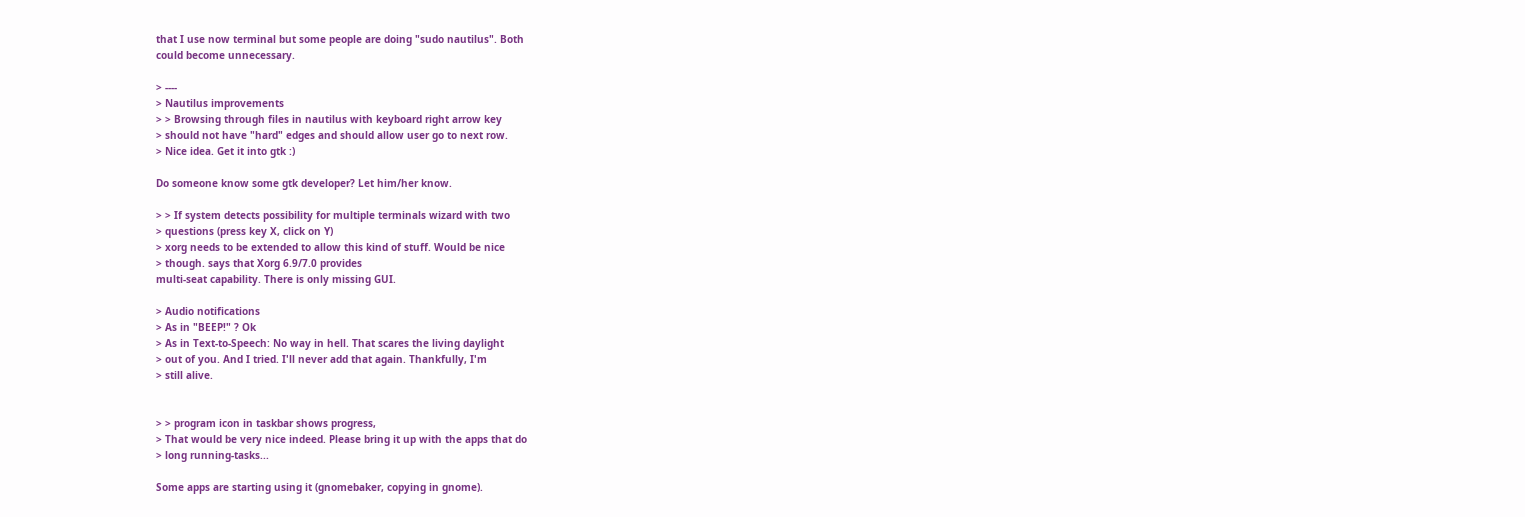that I use now terminal but some people are doing "sudo nautilus". Both
could become unnecessary.

> ----
> Nautilus improvements
> > Browsing through files in nautilus with keyboard right arrow key
> should not have "hard" edges and should allow user go to next row.
> Nice idea. Get it into gtk :)

Do someone know some gtk developer? Let him/her know.

> > If system detects possibility for multiple terminals wizard with two
> questions (press key X, click on Y)
> xorg needs to be extended to allow this kind of stuff. Would be nice
> though. says that Xorg 6.9/7.0 provides
multi-seat capability. There is only missing GUI.

> Audio notifications
> As in "BEEP!" ? Ok
> As in Text-to-Speech: No way in hell. That scares the living daylight
> out of you. And I tried. I'll never add that again. Thankfully, I'm
> still alive.


> > program icon in taskbar shows progress,
> That would be very nice indeed. Please bring it up with the apps that do
> long running-tasks...

Some apps are starting using it (gnomebaker, copying in gnome).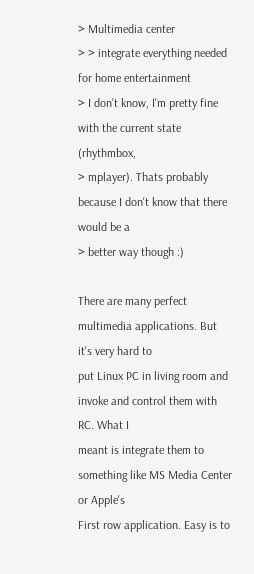> Multimedia center
> > integrate everything needed for home entertainment
> I don't know, I'm pretty fine with the current state (rhythmbox,
> mplayer). Thats probably because I don't know that there would be a
> better way though :)

There are many perfect multimedia applications. But it's very hard to
put Linux PC in living room and invoke and control them with RC. What I
meant is integrate them to something like MS Media Center or Apple's
First row application. Easy is to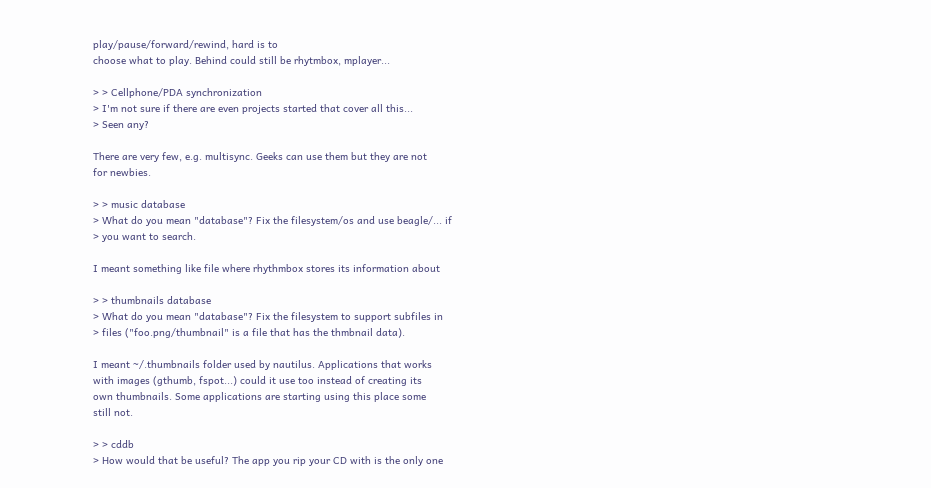play/pause/forward/rewind, hard is to
choose what to play. Behind could still be rhytmbox, mplayer...

> > Cellphone/PDA synchronization
> I'm not sure if there are even projects started that cover all this...
> Seen any?

There are very few, e.g. multisync. Geeks can use them but they are not
for newbies.

> > music database
> What do you mean "database"? Fix the filesystem/os and use beagle/... if
> you want to search.

I meant something like file where rhythmbox stores its information about

> > thumbnails database
> What do you mean "database"? Fix the filesystem to support subfiles in
> files ("foo.png/thumbnail" is a file that has the thmbnail data).

I meant ~/.thumbnails folder used by nautilus. Applications that works
with images (gthumb, fspot...) could it use too instead of creating its
own thumbnails. Some applications are starting using this place some
still not.

> > cddb
> How would that be useful? The app you rip your CD with is the only one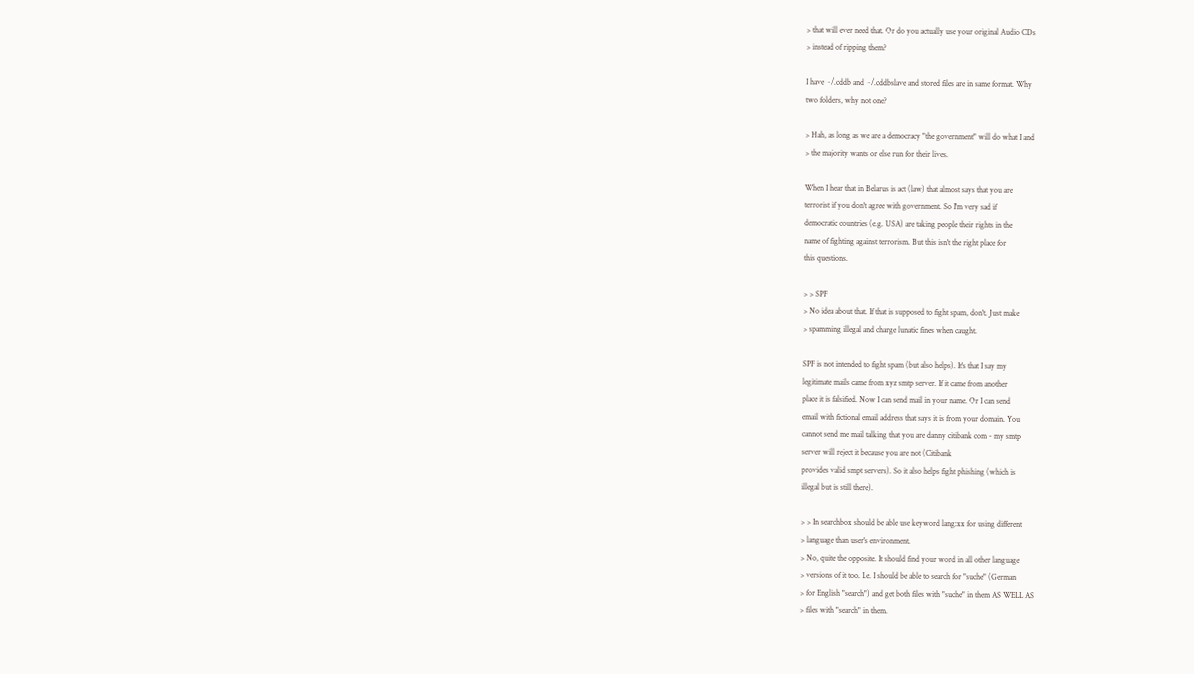> that will ever need that. Or do you actually use your original Audio CDs
> instead of ripping them?

I have ~/.cddb and ~/.cddbslave and stored files are in same format. Why
two folders, why not one?

> Hah, as long as we are a democracy "the government" will do what I and
> the majority wants or else run for their lives.

When I hear that in Belarus is act (law) that almost says that you are
terrorist if you don't agree with government. So I'm very sad if
democratic countries (e.g. USA) are taking people their rights in the
name of fighting against terrorism. But this isn't the right place for
this questions.

> > SPF
> No idea about that. If that is supposed to fight spam, don't. Just make
> spamming illegal and charge lunatic fines when caught.

SPF is not intended to fight spam (but also helps). It's that I say my
legitimate mails came from xyz smtp server. If it came from another
place it is falsified. Now I can send mail in your name. Or I can send
email with fictional email address that says it is from your domain. You
cannot send me mail talking that you are danny citibank com - my smtp
server will reject it because you are not (Citibank
provides valid smpt servers). So it also helps fight phishing (which is
illegal but is still there).

> > In searchbox should be able use keyword lang:xx for using different
> language than user's environment.
> No, quite the opposite. It should find your word in all other language
> versions of it too. I.e. I should be able to search for "suche" (German
> for English "search") and get both files with "suche" in them AS WELL AS
> files with "search" in them.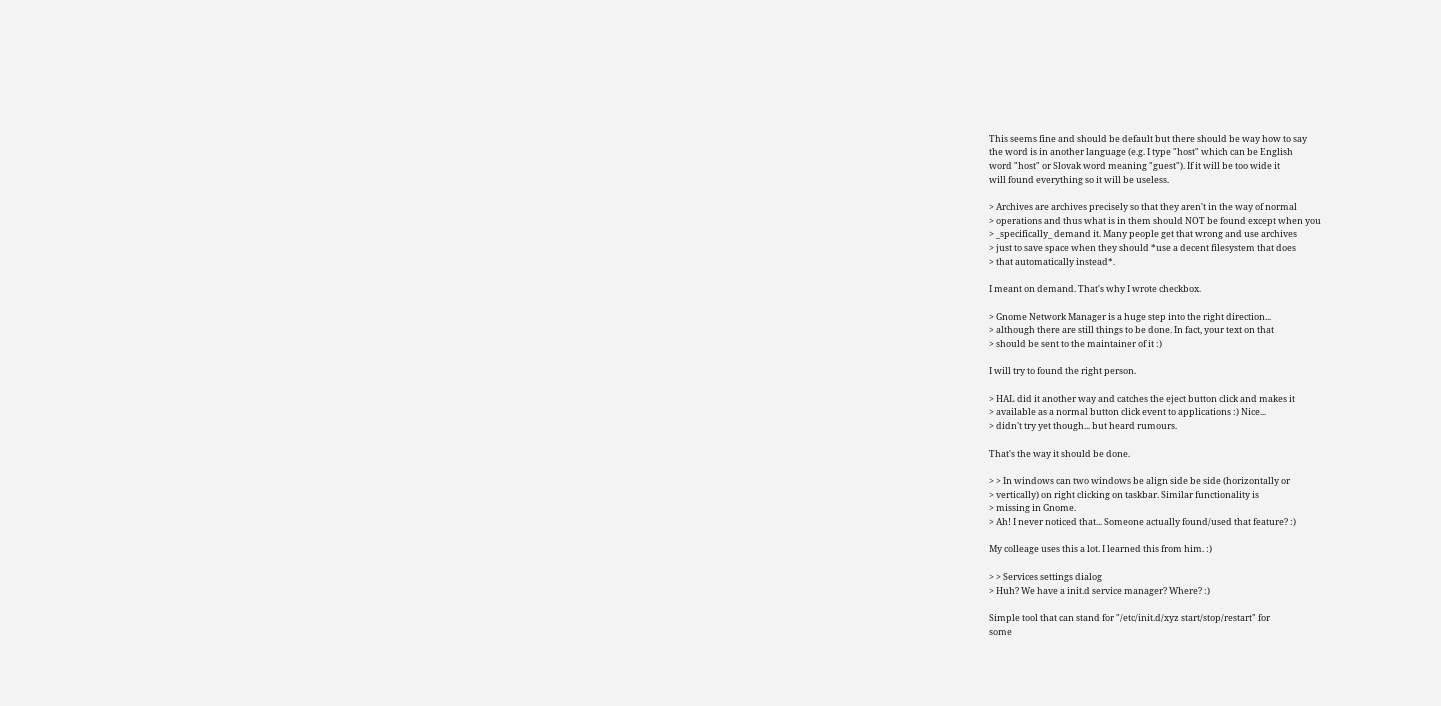This seems fine and should be default but there should be way how to say
the word is in another language (e.g. I type "host" which can be English
word "host" or Slovak word meaning "guest"). If it will be too wide it
will found everything so it will be useless.

> Archives are archives precisely so that they aren't in the way of normal
> operations and thus what is in them should NOT be found except when you
> _specifically_ demand it. Many people get that wrong and use archives
> just to save space when they should *use a decent filesystem that does
> that automatically instead*.

I meant on demand. That's why I wrote checkbox.

> Gnome Network Manager is a huge step into the right direction...
> although there are still things to be done. In fact, your text on that
> should be sent to the maintainer of it :)

I will try to found the right person.

> HAL did it another way and catches the eject button click and makes it
> available as a normal button click event to applications :) Nice...
> didn't try yet though... but heard rumours.

That's the way it should be done.

> > In windows can two windows be align side be side (horizontally or
> vertically) on right clicking on taskbar. Similar functionality is
> missing in Gnome.
> Ah! I never noticed that... Someone actually found/used that feature? :)

My colleage uses this a lot. I learned this from him. :)

> > Services settings dialog
> Huh? We have a init.d service manager? Where? :)

Simple tool that can stand for "/etc/init.d/xyz start/stop/restart" for
some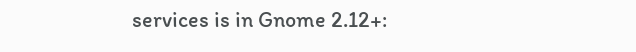services is in Gnome 2.12+: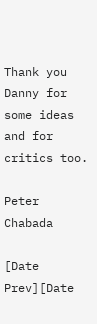Thank you Danny for some ideas and for critics too.

Peter Chabada

[Date Prev][Date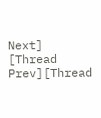Next]   [Thread Prev][Thread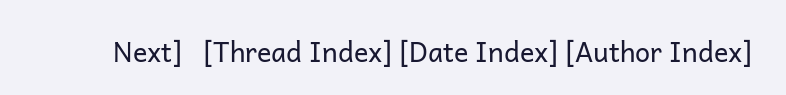Next]   [Thread Index] [Date Index] [Author Index]